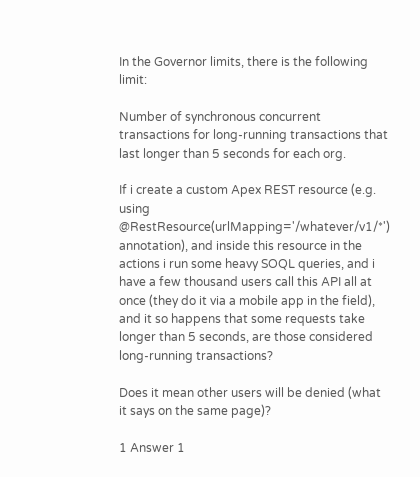In the Governor limits, there is the following limit:

Number of synchronous concurrent transactions for long-running transactions that last longer than 5 seconds for each org.

If i create a custom Apex REST resource (e.g. using @RestResource(urlMapping='/whatever/v1/*') annotation), and inside this resource in the actions i run some heavy SOQL queries, and i have a few thousand users call this API all at once (they do it via a mobile app in the field), and it so happens that some requests take longer than 5 seconds, are those considered long-running transactions?

Does it mean other users will be denied (what it says on the same page)?

1 Answer 1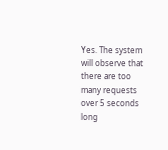Yes. The system will observe that there are too many requests over 5 seconds long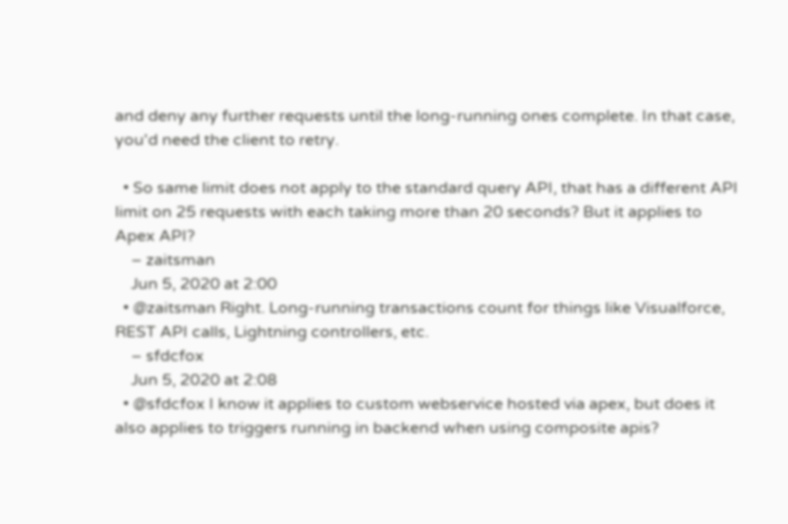and deny any further requests until the long-running ones complete. In that case, you'd need the client to retry.

  • So same limit does not apply to the standard query API, that has a different API limit on 25 requests with each taking more than 20 seconds? But it applies to Apex API?
    – zaitsman
    Jun 5, 2020 at 2:00
  • @zaitsman Right. Long-running transactions count for things like Visualforce, REST API calls, Lightning controllers, etc.
    – sfdcfox
    Jun 5, 2020 at 2:08
  • @sfdcfox I know it applies to custom webservice hosted via apex, but does it also applies to triggers running in backend when using composite apis?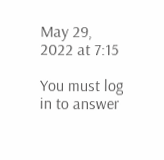May 29, 2022 at 7:15

You must log in to answer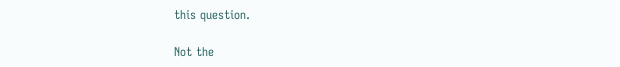this question.

Not the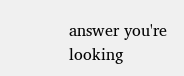answer you're looking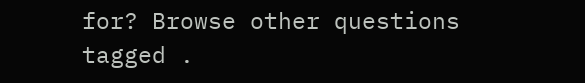for? Browse other questions tagged .